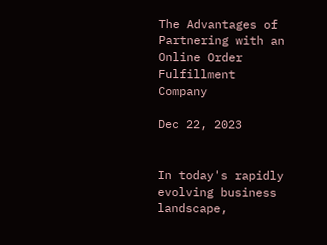The Advantages of Partnering with an Online Order Fulfillment Company

Dec 22, 2023


In today's rapidly evolving business landscape,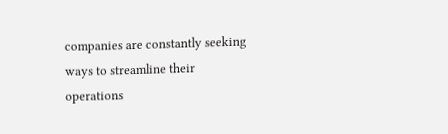companies are constantly seeking ways to streamline their operations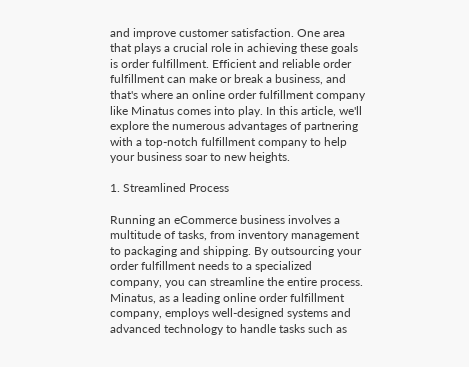and improve customer satisfaction. One area that plays a crucial role in achieving these goals is order fulfillment. Efficient and reliable order fulfillment can make or break a business, and that's where an online order fulfillment company like Minatus comes into play. In this article, we'll explore the numerous advantages of partnering with a top-notch fulfillment company to help your business soar to new heights.

1. Streamlined Process

Running an eCommerce business involves a multitude of tasks, from inventory management to packaging and shipping. By outsourcing your order fulfillment needs to a specialized company, you can streamline the entire process. Minatus, as a leading online order fulfillment company, employs well-designed systems and advanced technology to handle tasks such as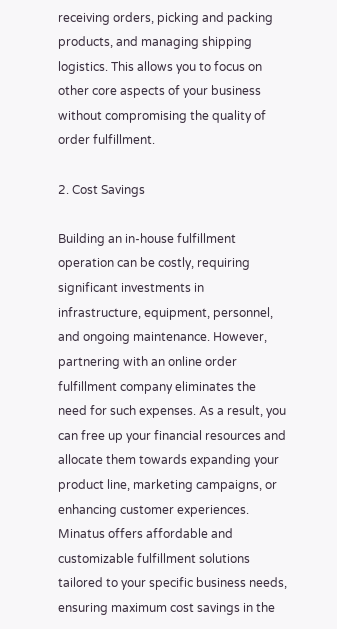receiving orders, picking and packing products, and managing shipping logistics. This allows you to focus on other core aspects of your business without compromising the quality of order fulfillment.

2. Cost Savings

Building an in-house fulfillment operation can be costly, requiring significant investments in infrastructure, equipment, personnel, and ongoing maintenance. However, partnering with an online order fulfillment company eliminates the need for such expenses. As a result, you can free up your financial resources and allocate them towards expanding your product line, marketing campaigns, or enhancing customer experiences. Minatus offers affordable and customizable fulfillment solutions tailored to your specific business needs, ensuring maximum cost savings in the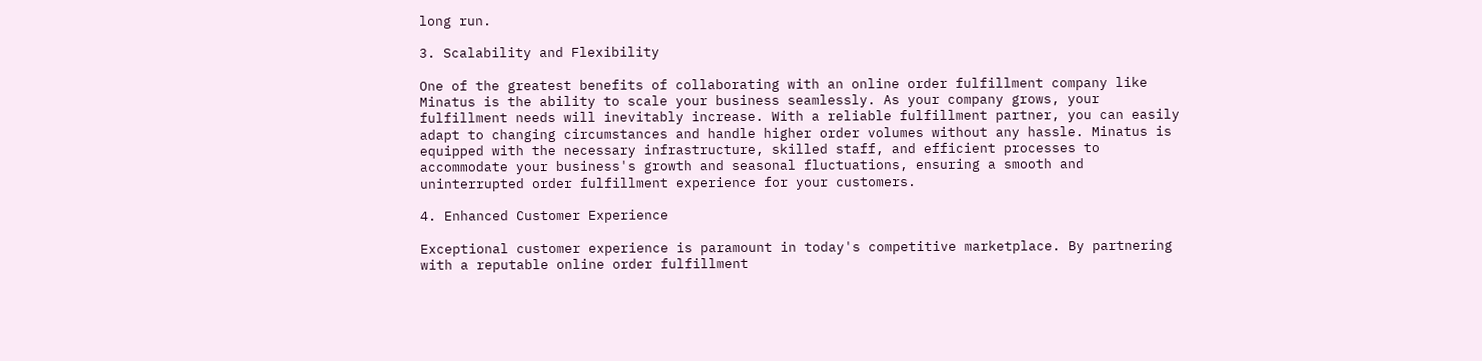long run.

3. Scalability and Flexibility

One of the greatest benefits of collaborating with an online order fulfillment company like Minatus is the ability to scale your business seamlessly. As your company grows, your fulfillment needs will inevitably increase. With a reliable fulfillment partner, you can easily adapt to changing circumstances and handle higher order volumes without any hassle. Minatus is equipped with the necessary infrastructure, skilled staff, and efficient processes to accommodate your business's growth and seasonal fluctuations, ensuring a smooth and uninterrupted order fulfillment experience for your customers.

4. Enhanced Customer Experience

Exceptional customer experience is paramount in today's competitive marketplace. By partnering with a reputable online order fulfillment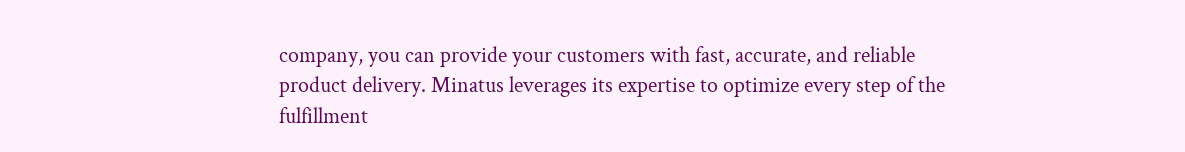company, you can provide your customers with fast, accurate, and reliable product delivery. Minatus leverages its expertise to optimize every step of the fulfillment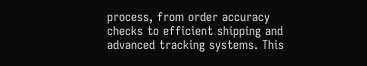process, from order accuracy checks to efficient shipping and advanced tracking systems. This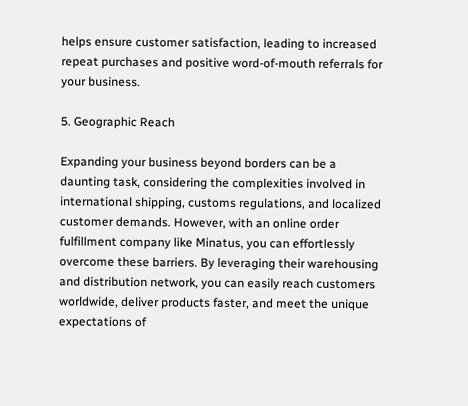helps ensure customer satisfaction, leading to increased repeat purchases and positive word-of-mouth referrals for your business.

5. Geographic Reach

Expanding your business beyond borders can be a daunting task, considering the complexities involved in international shipping, customs regulations, and localized customer demands. However, with an online order fulfillment company like Minatus, you can effortlessly overcome these barriers. By leveraging their warehousing and distribution network, you can easily reach customers worldwide, deliver products faster, and meet the unique expectations of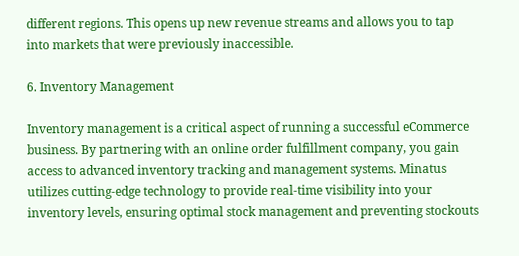different regions. This opens up new revenue streams and allows you to tap into markets that were previously inaccessible.

6. Inventory Management

Inventory management is a critical aspect of running a successful eCommerce business. By partnering with an online order fulfillment company, you gain access to advanced inventory tracking and management systems. Minatus utilizes cutting-edge technology to provide real-time visibility into your inventory levels, ensuring optimal stock management and preventing stockouts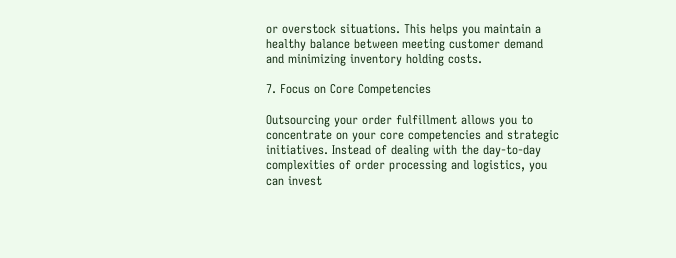or overstock situations. This helps you maintain a healthy balance between meeting customer demand and minimizing inventory holding costs.

7. Focus on Core Competencies

Outsourcing your order fulfillment allows you to concentrate on your core competencies and strategic initiatives. Instead of dealing with the day-to-day complexities of order processing and logistics, you can invest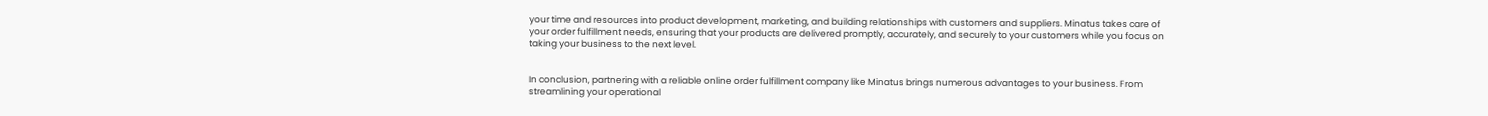your time and resources into product development, marketing, and building relationships with customers and suppliers. Minatus takes care of your order fulfillment needs, ensuring that your products are delivered promptly, accurately, and securely to your customers while you focus on taking your business to the next level.


In conclusion, partnering with a reliable online order fulfillment company like Minatus brings numerous advantages to your business. From streamlining your operational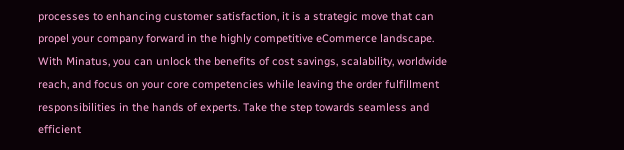processes to enhancing customer satisfaction, it is a strategic move that can propel your company forward in the highly competitive eCommerce landscape. With Minatus, you can unlock the benefits of cost savings, scalability, worldwide reach, and focus on your core competencies while leaving the order fulfillment responsibilities in the hands of experts. Take the step towards seamless and efficient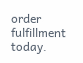order fulfillment today.